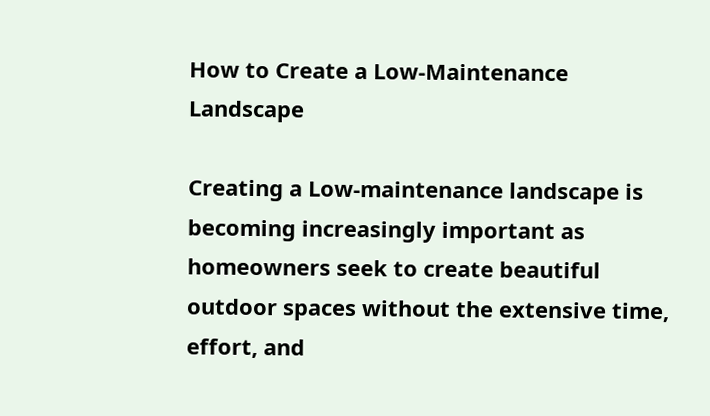How to Create a Low-Maintenance Landscape

Creating a Low-maintenance landscape is becoming increasingly important as homeowners seek to create beautiful outdoor spaces without the extensive time, effort, and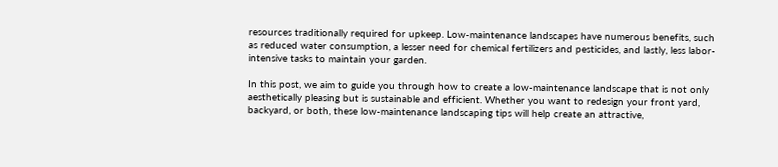resources traditionally required for upkeep. Low-maintenance landscapes have numerous benefits, such as reduced water consumption, a lesser need for chemical fertilizers and pesticides, and lastly, less labor-intensive tasks to maintain your garden.

In this post, we aim to guide you through how to create a low-maintenance landscape that is not only aesthetically pleasing but is sustainable and efficient. Whether you want to redesign your front yard, backyard, or both, these low-maintenance landscaping tips will help create an attractive,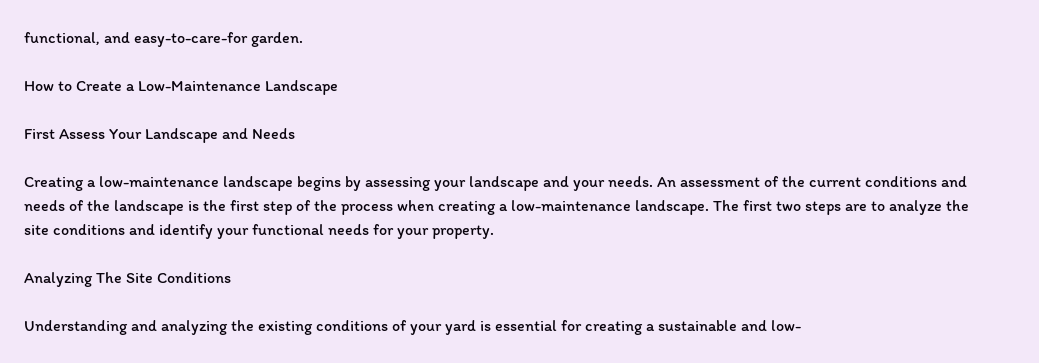functional, and easy-to-care-for garden.

How to Create a Low-Maintenance Landscape

First Assess Your Landscape and Needs

Creating a low-maintenance landscape begins by assessing your landscape and your needs. An assessment of the current conditions and needs of the landscape is the first step of the process when creating a low-maintenance landscape. The first two steps are to analyze the site conditions and identify your functional needs for your property.

Analyzing The Site Conditions

Understanding and analyzing the existing conditions of your yard is essential for creating a sustainable and low-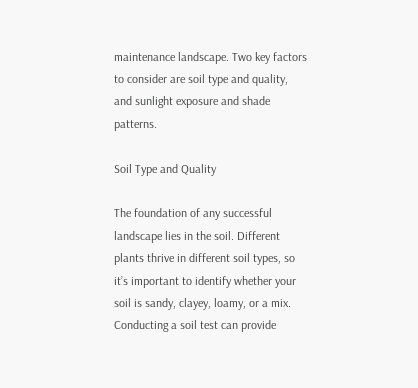maintenance landscape. Two key factors to consider are soil type and quality, and sunlight exposure and shade patterns.

Soil Type and Quality

The foundation of any successful landscape lies in the soil. Different plants thrive in different soil types, so it’s important to identify whether your soil is sandy, clayey, loamy, or a mix. Conducting a soil test can provide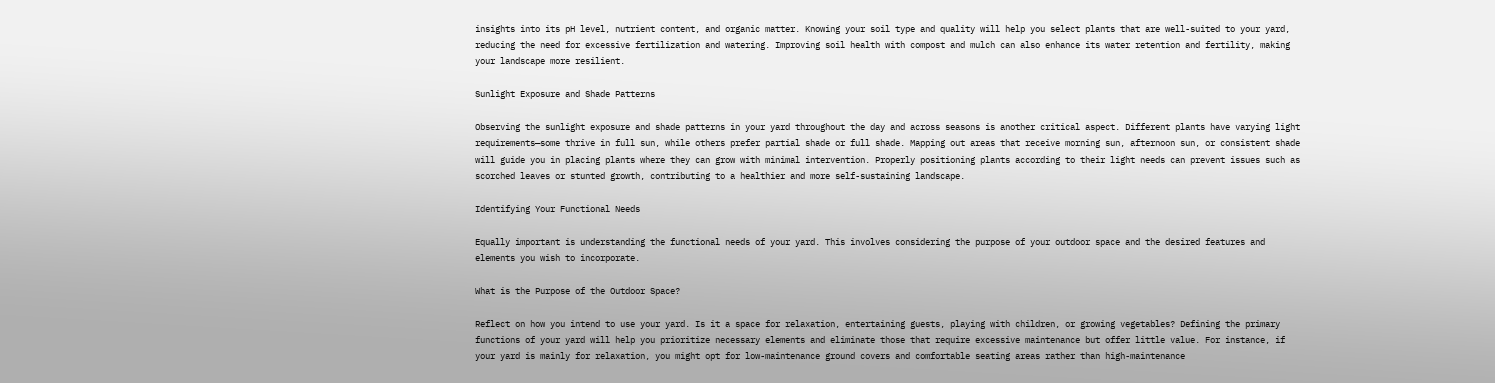insights into its pH level, nutrient content, and organic matter. Knowing your soil type and quality will help you select plants that are well-suited to your yard, reducing the need for excessive fertilization and watering. Improving soil health with compost and mulch can also enhance its water retention and fertility, making your landscape more resilient.

Sunlight Exposure and Shade Patterns

Observing the sunlight exposure and shade patterns in your yard throughout the day and across seasons is another critical aspect. Different plants have varying light requirements—some thrive in full sun, while others prefer partial shade or full shade. Mapping out areas that receive morning sun, afternoon sun, or consistent shade will guide you in placing plants where they can grow with minimal intervention. Properly positioning plants according to their light needs can prevent issues such as scorched leaves or stunted growth, contributing to a healthier and more self-sustaining landscape.

Identifying Your Functional Needs

Equally important is understanding the functional needs of your yard. This involves considering the purpose of your outdoor space and the desired features and elements you wish to incorporate.

What is the Purpose of the Outdoor Space?

Reflect on how you intend to use your yard. Is it a space for relaxation, entertaining guests, playing with children, or growing vegetables? Defining the primary functions of your yard will help you prioritize necessary elements and eliminate those that require excessive maintenance but offer little value. For instance, if your yard is mainly for relaxation, you might opt for low-maintenance ground covers and comfortable seating areas rather than high-maintenance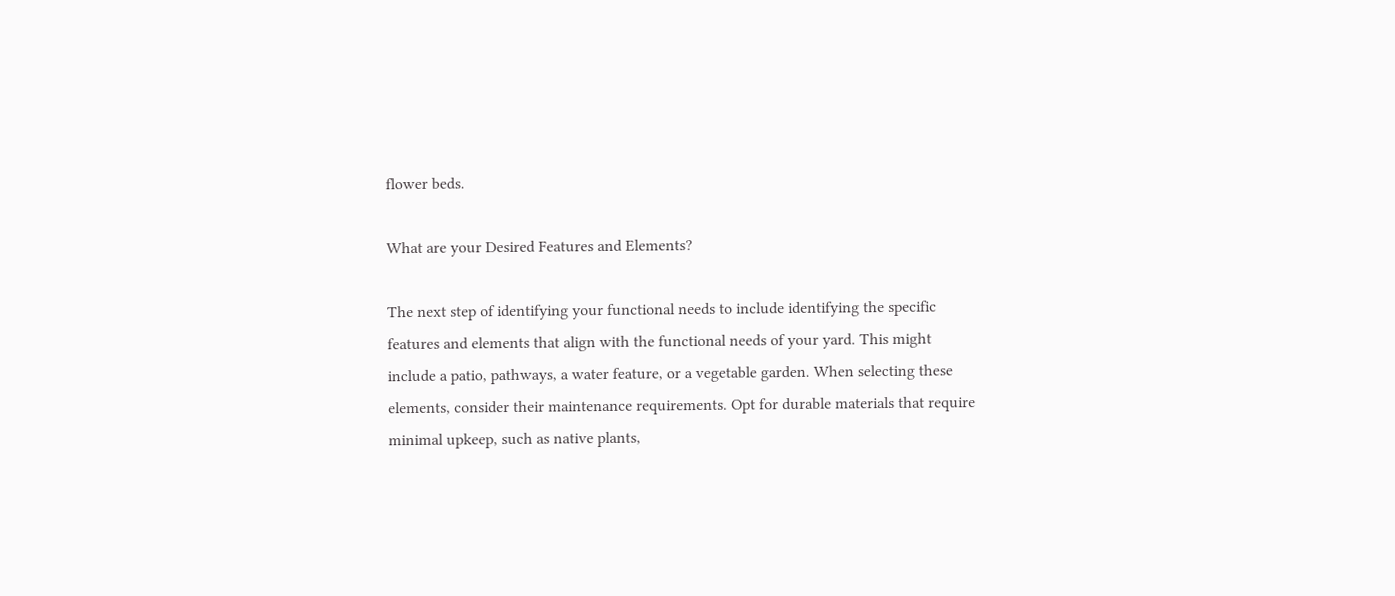flower beds.

What are your Desired Features and Elements?

The next step of identifying your functional needs to include identifying the specific features and elements that align with the functional needs of your yard. This might include a patio, pathways, a water feature, or a vegetable garden. When selecting these elements, consider their maintenance requirements. Opt for durable materials that require minimal upkeep, such as native plants,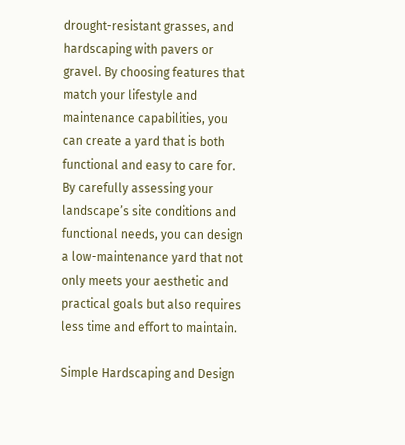drought-resistant grasses, and hardscaping with pavers or gravel. By choosing features that match your lifestyle and maintenance capabilities, you can create a yard that is both functional and easy to care for. By carefully assessing your landscape’s site conditions and functional needs, you can design a low-maintenance yard that not only meets your aesthetic and practical goals but also requires less time and effort to maintain.

Simple Hardscaping and Design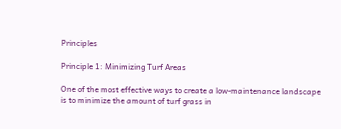Principles

Principle 1: Minimizing Turf Areas

One of the most effective ways to create a low-maintenance landscape is to minimize the amount of turf grass in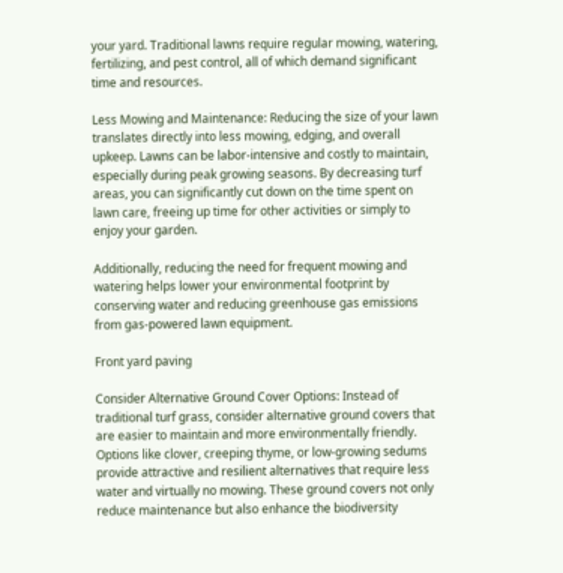your yard. Traditional lawns require regular mowing, watering, fertilizing, and pest control, all of which demand significant time and resources.

Less Mowing and Maintenance: Reducing the size of your lawn translates directly into less mowing, edging, and overall upkeep. Lawns can be labor-intensive and costly to maintain, especially during peak growing seasons. By decreasing turf areas, you can significantly cut down on the time spent on lawn care, freeing up time for other activities or simply to enjoy your garden.

Additionally, reducing the need for frequent mowing and watering helps lower your environmental footprint by conserving water and reducing greenhouse gas emissions from gas-powered lawn equipment.

Front yard paving

Consider Alternative Ground Cover Options: Instead of traditional turf grass, consider alternative ground covers that are easier to maintain and more environmentally friendly. Options like clover, creeping thyme, or low-growing sedums provide attractive and resilient alternatives that require less water and virtually no mowing. These ground covers not only reduce maintenance but also enhance the biodiversity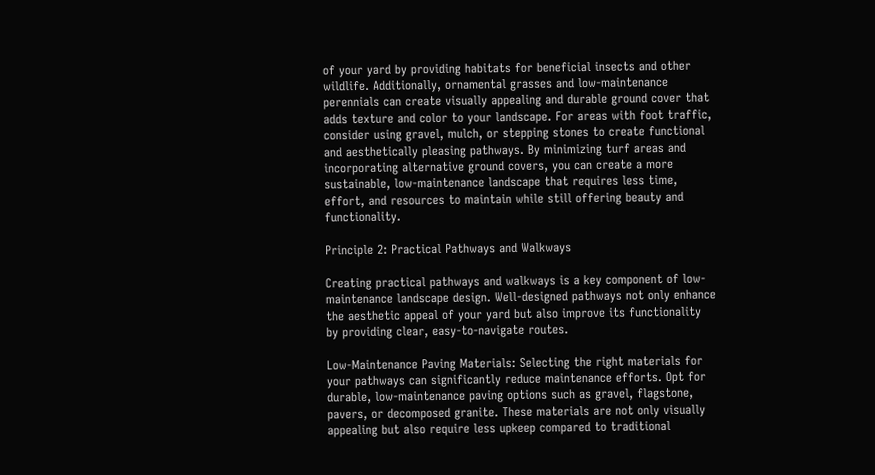of your yard by providing habitats for beneficial insects and other wildlife. Additionally, ornamental grasses and low-maintenance perennials can create visually appealing and durable ground cover that adds texture and color to your landscape. For areas with foot traffic, consider using gravel, mulch, or stepping stones to create functional and aesthetically pleasing pathways. By minimizing turf areas and incorporating alternative ground covers, you can create a more sustainable, low-maintenance landscape that requires less time, effort, and resources to maintain while still offering beauty and functionality.

Principle 2: Practical Pathways and Walkways

Creating practical pathways and walkways is a key component of low-maintenance landscape design. Well-designed pathways not only enhance the aesthetic appeal of your yard but also improve its functionality by providing clear, easy-to-navigate routes.

Low-Maintenance Paving Materials: Selecting the right materials for your pathways can significantly reduce maintenance efforts. Opt for durable, low-maintenance paving options such as gravel, flagstone, pavers, or decomposed granite. These materials are not only visually appealing but also require less upkeep compared to traditional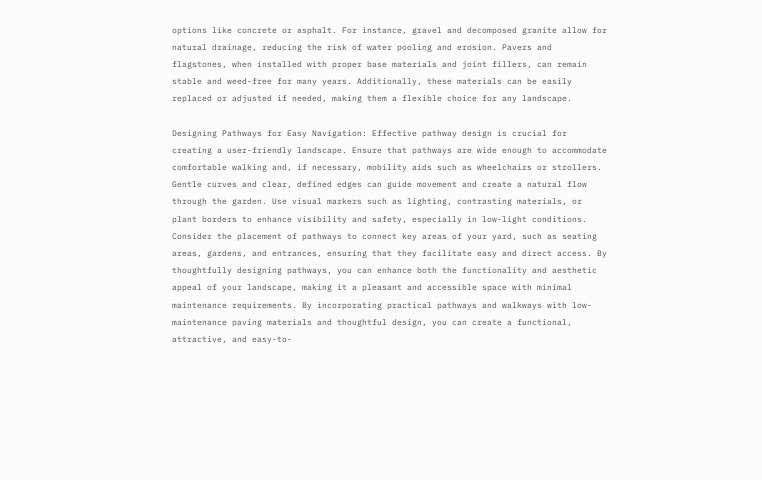options like concrete or asphalt. For instance, gravel and decomposed granite allow for natural drainage, reducing the risk of water pooling and erosion. Pavers and flagstones, when installed with proper base materials and joint fillers, can remain stable and weed-free for many years. Additionally, these materials can be easily replaced or adjusted if needed, making them a flexible choice for any landscape.

Designing Pathways for Easy Navigation: Effective pathway design is crucial for creating a user-friendly landscape. Ensure that pathways are wide enough to accommodate comfortable walking and, if necessary, mobility aids such as wheelchairs or strollers. Gentle curves and clear, defined edges can guide movement and create a natural flow through the garden. Use visual markers such as lighting, contrasting materials, or plant borders to enhance visibility and safety, especially in low-light conditions. Consider the placement of pathways to connect key areas of your yard, such as seating areas, gardens, and entrances, ensuring that they facilitate easy and direct access. By thoughtfully designing pathways, you can enhance both the functionality and aesthetic appeal of your landscape, making it a pleasant and accessible space with minimal maintenance requirements. By incorporating practical pathways and walkways with low-maintenance paving materials and thoughtful design, you can create a functional, attractive, and easy-to-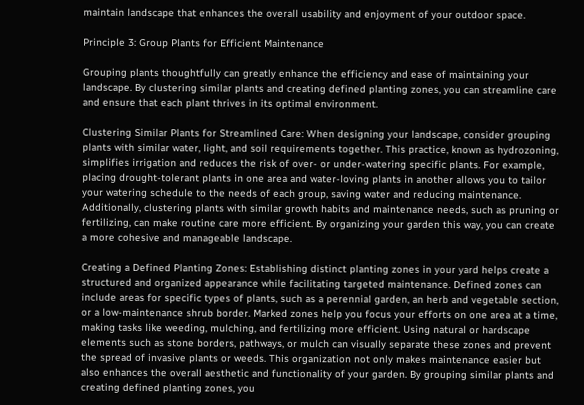maintain landscape that enhances the overall usability and enjoyment of your outdoor space.

Principle 3: Group Plants for Efficient Maintenance

Grouping plants thoughtfully can greatly enhance the efficiency and ease of maintaining your landscape. By clustering similar plants and creating defined planting zones, you can streamline care and ensure that each plant thrives in its optimal environment.

Clustering Similar Plants for Streamlined Care: When designing your landscape, consider grouping plants with similar water, light, and soil requirements together. This practice, known as hydrozoning, simplifies irrigation and reduces the risk of over- or under-watering specific plants. For example, placing drought-tolerant plants in one area and water-loving plants in another allows you to tailor your watering schedule to the needs of each group, saving water and reducing maintenance.  Additionally, clustering plants with similar growth habits and maintenance needs, such as pruning or fertilizing, can make routine care more efficient. By organizing your garden this way, you can create a more cohesive and manageable landscape.

Creating a Defined Planting Zones: Establishing distinct planting zones in your yard helps create a structured and organized appearance while facilitating targeted maintenance. Defined zones can include areas for specific types of plants, such as a perennial garden, an herb and vegetable section, or a low-maintenance shrub border. Marked zones help you focus your efforts on one area at a time, making tasks like weeding, mulching, and fertilizing more efficient. Using natural or hardscape elements such as stone borders, pathways, or mulch can visually separate these zones and prevent the spread of invasive plants or weeds. This organization not only makes maintenance easier but also enhances the overall aesthetic and functionality of your garden. By grouping similar plants and creating defined planting zones, you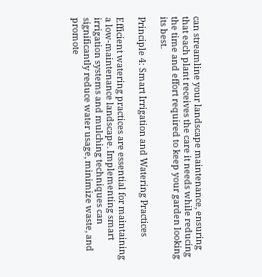can streamline your landscape maintenance, ensuring that each plant receives the care it needs while reducing the time and effort required to keep your garden looking its best.

Principle 4: Smart Irrigation and Watering Practices

Efficient watering practices are essential for maintaining a low-maintenance landscape. Implementing smart irrigation systems and mulching techniques can significantly reduce water usage, minimize waste, and promote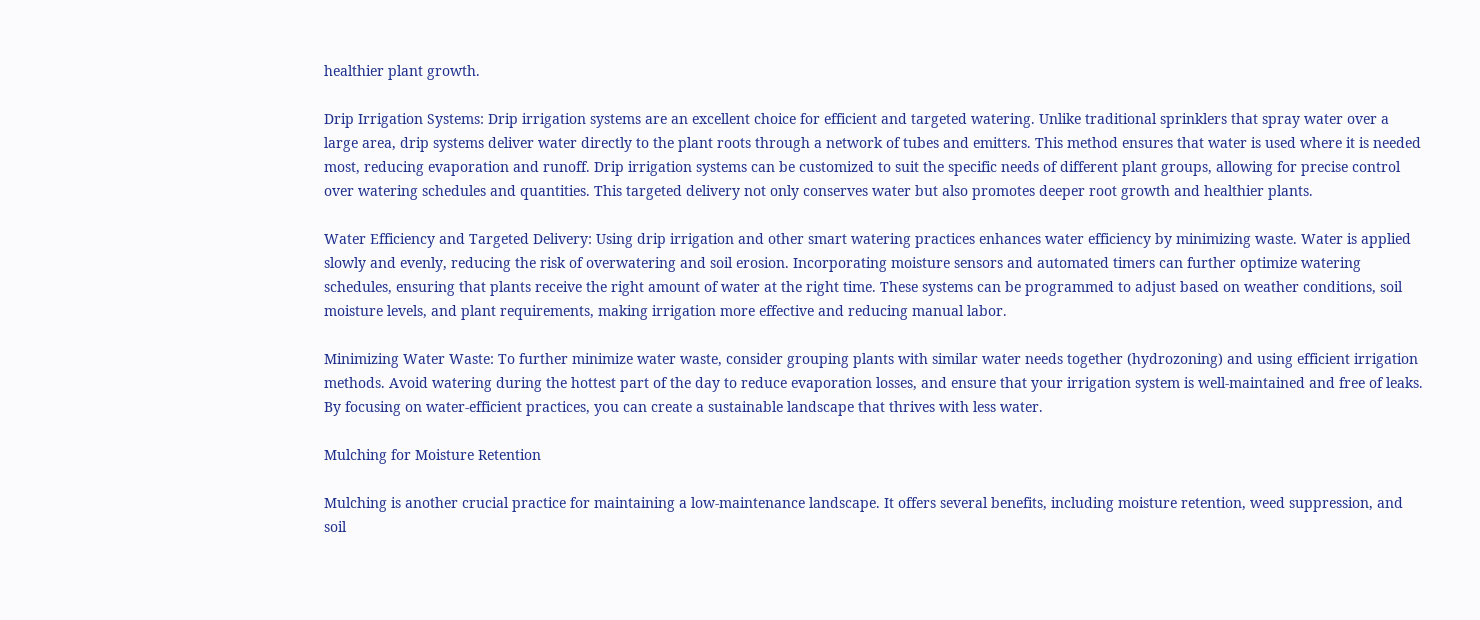healthier plant growth.

Drip Irrigation Systems: Drip irrigation systems are an excellent choice for efficient and targeted watering. Unlike traditional sprinklers that spray water over a large area, drip systems deliver water directly to the plant roots through a network of tubes and emitters. This method ensures that water is used where it is needed most, reducing evaporation and runoff. Drip irrigation systems can be customized to suit the specific needs of different plant groups, allowing for precise control over watering schedules and quantities. This targeted delivery not only conserves water but also promotes deeper root growth and healthier plants.

Water Efficiency and Targeted Delivery: Using drip irrigation and other smart watering practices enhances water efficiency by minimizing waste. Water is applied slowly and evenly, reducing the risk of overwatering and soil erosion. Incorporating moisture sensors and automated timers can further optimize watering schedules, ensuring that plants receive the right amount of water at the right time. These systems can be programmed to adjust based on weather conditions, soil moisture levels, and plant requirements, making irrigation more effective and reducing manual labor.

Minimizing Water Waste: To further minimize water waste, consider grouping plants with similar water needs together (hydrozoning) and using efficient irrigation methods. Avoid watering during the hottest part of the day to reduce evaporation losses, and ensure that your irrigation system is well-maintained and free of leaks. By focusing on water-efficient practices, you can create a sustainable landscape that thrives with less water.

Mulching for Moisture Retention

Mulching is another crucial practice for maintaining a low-maintenance landscape. It offers several benefits, including moisture retention, weed suppression, and soil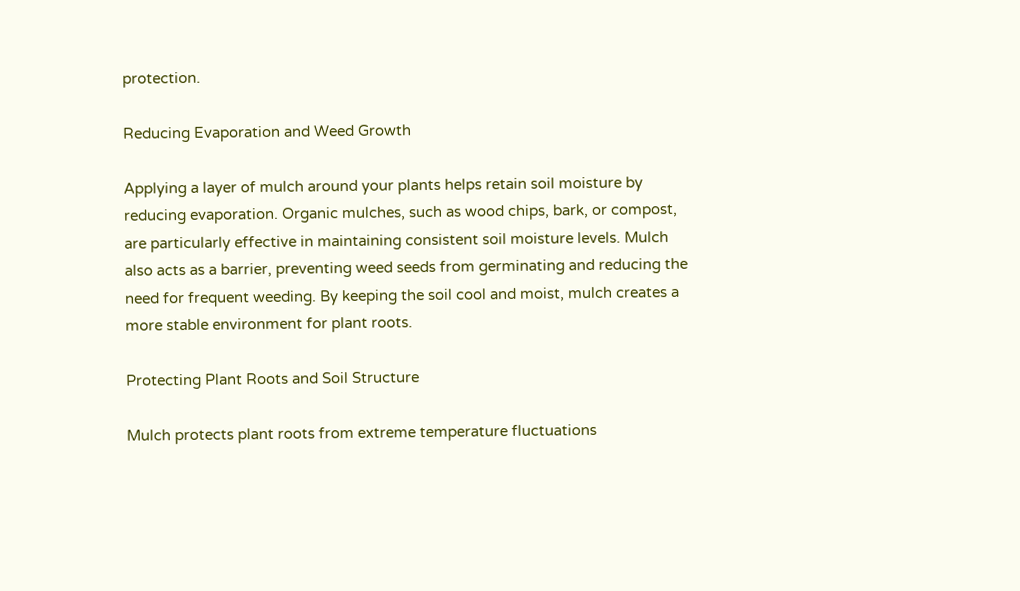protection.

Reducing Evaporation and Weed Growth

Applying a layer of mulch around your plants helps retain soil moisture by reducing evaporation. Organic mulches, such as wood chips, bark, or compost, are particularly effective in maintaining consistent soil moisture levels. Mulch also acts as a barrier, preventing weed seeds from germinating and reducing the need for frequent weeding. By keeping the soil cool and moist, mulch creates a more stable environment for plant roots.

Protecting Plant Roots and Soil Structure

Mulch protects plant roots from extreme temperature fluctuations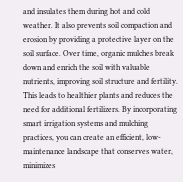and insulates them during hot and cold weather. It also prevents soil compaction and erosion by providing a protective layer on the soil surface. Over time, organic mulches break down and enrich the soil with valuable nutrients, improving soil structure and fertility. This leads to healthier plants and reduces the need for additional fertilizers. By incorporating smart irrigation systems and mulching practices, you can create an efficient, low-maintenance landscape that conserves water, minimizes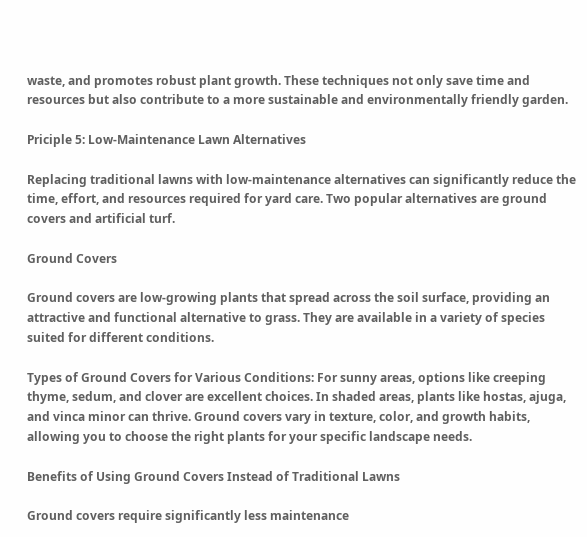waste, and promotes robust plant growth. These techniques not only save time and resources but also contribute to a more sustainable and environmentally friendly garden.

Priciple 5: Low-Maintenance Lawn Alternatives

Replacing traditional lawns with low-maintenance alternatives can significantly reduce the time, effort, and resources required for yard care. Two popular alternatives are ground covers and artificial turf.

Ground Covers

Ground covers are low-growing plants that spread across the soil surface, providing an attractive and functional alternative to grass. They are available in a variety of species suited for different conditions.

Types of Ground Covers for Various Conditions: For sunny areas, options like creeping thyme, sedum, and clover are excellent choices. In shaded areas, plants like hostas, ajuga, and vinca minor can thrive. Ground covers vary in texture, color, and growth habits, allowing you to choose the right plants for your specific landscape needs.

Benefits of Using Ground Covers Instead of Traditional Lawns

Ground covers require significantly less maintenance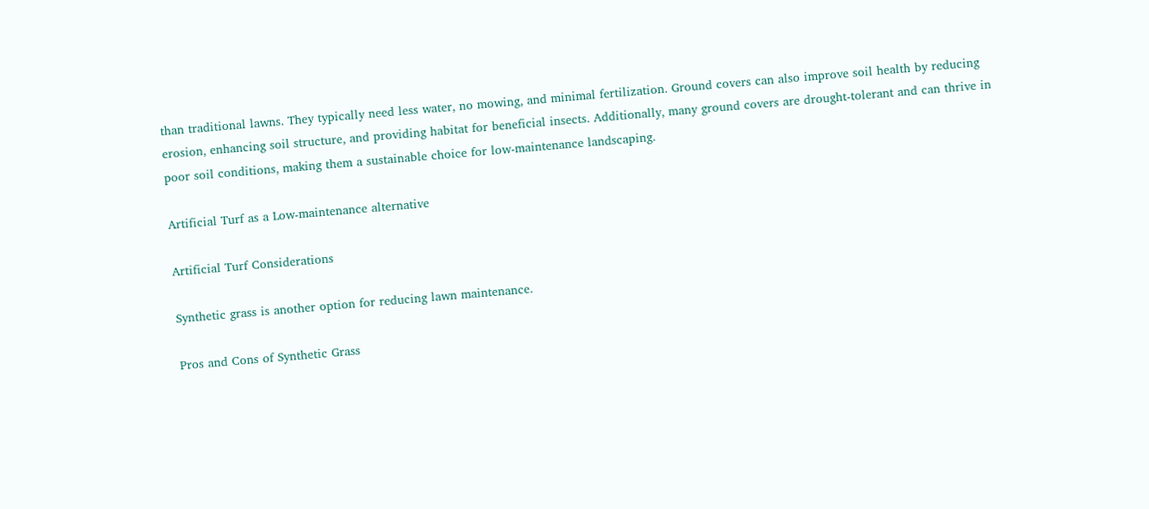than traditional lawns. They typically need less water, no mowing, and minimal fertilization. Ground covers can also improve soil health by reducing erosion, enhancing soil structure, and providing habitat for beneficial insects. Additionally, many ground covers are drought-tolerant and can thrive in poor soil conditions, making them a sustainable choice for low-maintenance landscaping.

Artificial Turf as a Low-maintenance alternative

Artificial Turf Considerations

Synthetic grass is another option for reducing lawn maintenance.

Pros and Cons of Synthetic Grass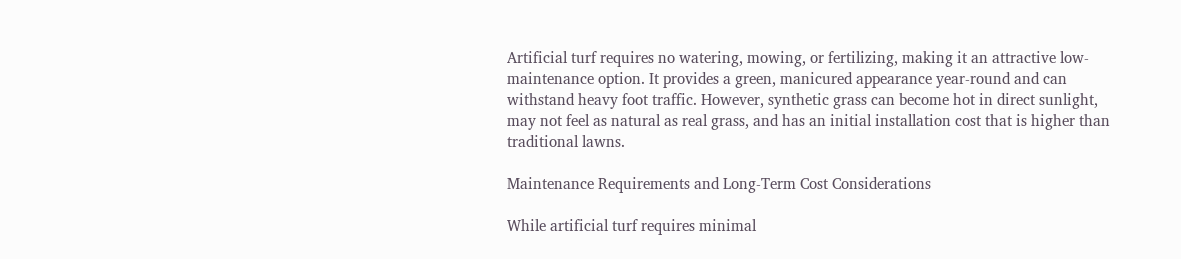Artificial turf requires no watering, mowing, or fertilizing, making it an attractive low-maintenance option. It provides a green, manicured appearance year-round and can withstand heavy foot traffic. However, synthetic grass can become hot in direct sunlight, may not feel as natural as real grass, and has an initial installation cost that is higher than traditional lawns.

Maintenance Requirements and Long-Term Cost Considerations

While artificial turf requires minimal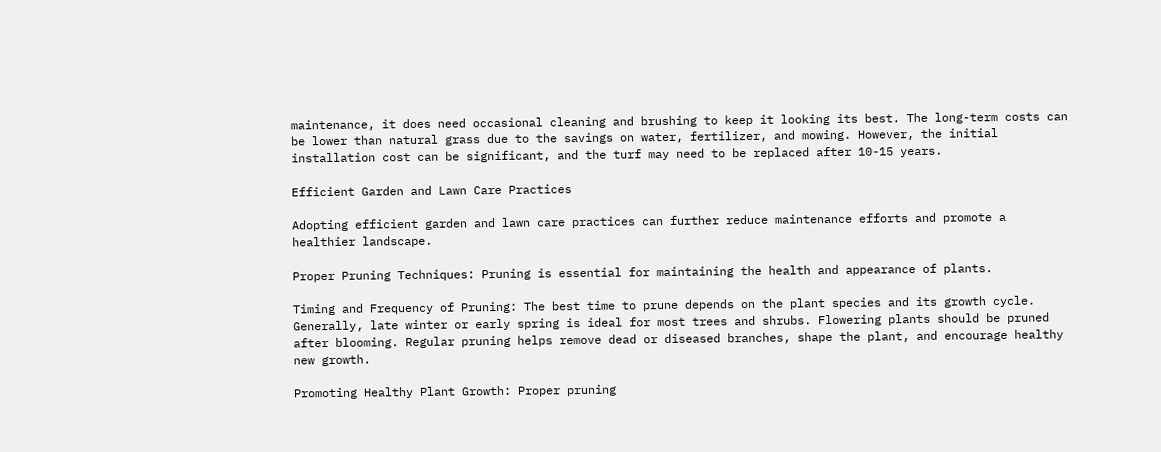maintenance, it does need occasional cleaning and brushing to keep it looking its best. The long-term costs can be lower than natural grass due to the savings on water, fertilizer, and mowing. However, the initial installation cost can be significant, and the turf may need to be replaced after 10-15 years.

Efficient Garden and Lawn Care Practices

Adopting efficient garden and lawn care practices can further reduce maintenance efforts and promote a healthier landscape.

Proper Pruning Techniques: Pruning is essential for maintaining the health and appearance of plants.

Timing and Frequency of Pruning: The best time to prune depends on the plant species and its growth cycle. Generally, late winter or early spring is ideal for most trees and shrubs. Flowering plants should be pruned after blooming. Regular pruning helps remove dead or diseased branches, shape the plant, and encourage healthy new growth.

Promoting Healthy Plant Growth: Proper pruning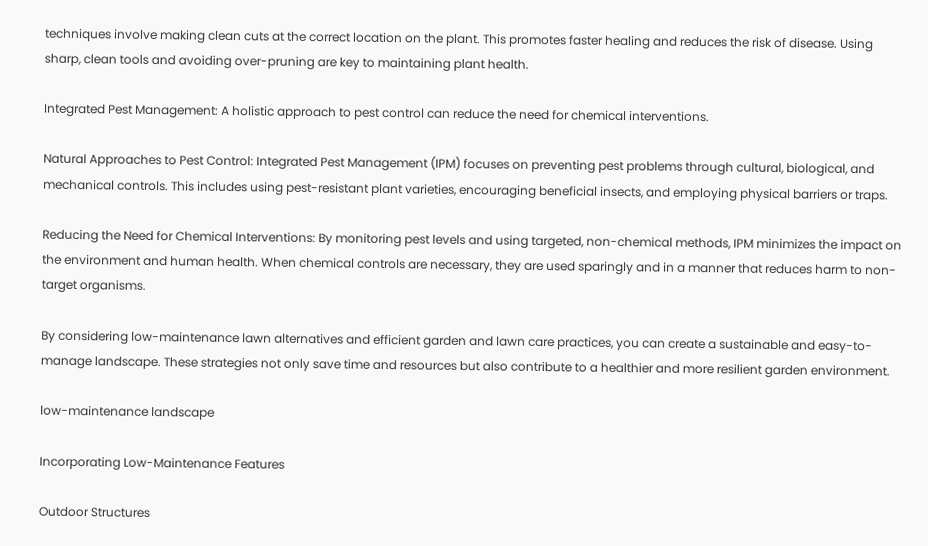techniques involve making clean cuts at the correct location on the plant. This promotes faster healing and reduces the risk of disease. Using sharp, clean tools and avoiding over-pruning are key to maintaining plant health.

Integrated Pest Management: A holistic approach to pest control can reduce the need for chemical interventions.

Natural Approaches to Pest Control: Integrated Pest Management (IPM) focuses on preventing pest problems through cultural, biological, and mechanical controls. This includes using pest-resistant plant varieties, encouraging beneficial insects, and employing physical barriers or traps.

Reducing the Need for Chemical Interventions: By monitoring pest levels and using targeted, non-chemical methods, IPM minimizes the impact on the environment and human health. When chemical controls are necessary, they are used sparingly and in a manner that reduces harm to non-target organisms.

By considering low-maintenance lawn alternatives and efficient garden and lawn care practices, you can create a sustainable and easy-to-manage landscape. These strategies not only save time and resources but also contribute to a healthier and more resilient garden environment.

low-maintenance landscape

Incorporating Low-Maintenance Features

Outdoor Structures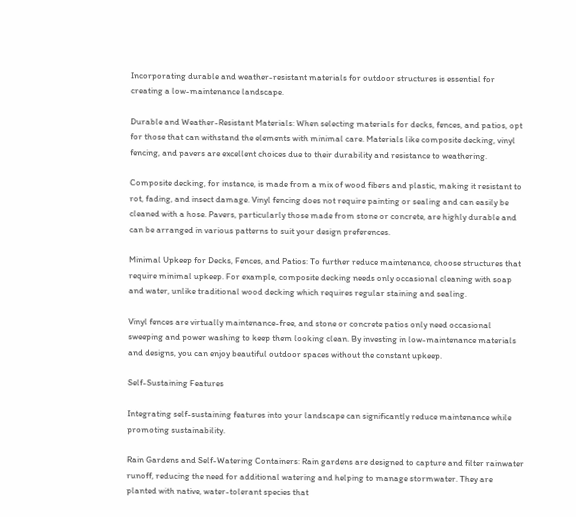Incorporating durable and weather-resistant materials for outdoor structures is essential for creating a low-maintenance landscape.

Durable and Weather-Resistant Materials: When selecting materials for decks, fences, and patios, opt for those that can withstand the elements with minimal care. Materials like composite decking, vinyl fencing, and pavers are excellent choices due to their durability and resistance to weathering.

Composite decking, for instance, is made from a mix of wood fibers and plastic, making it resistant to rot, fading, and insect damage. Vinyl fencing does not require painting or sealing and can easily be cleaned with a hose. Pavers, particularly those made from stone or concrete, are highly durable and can be arranged in various patterns to suit your design preferences.

Minimal Upkeep for Decks, Fences, and Patios: To further reduce maintenance, choose structures that require minimal upkeep. For example, composite decking needs only occasional cleaning with soap and water, unlike traditional wood decking which requires regular staining and sealing.

Vinyl fences are virtually maintenance-free, and stone or concrete patios only need occasional sweeping and power washing to keep them looking clean. By investing in low-maintenance materials and designs, you can enjoy beautiful outdoor spaces without the constant upkeep.

Self-Sustaining Features

Integrating self-sustaining features into your landscape can significantly reduce maintenance while promoting sustainability.

Rain Gardens and Self-Watering Containers: Rain gardens are designed to capture and filter rainwater runoff, reducing the need for additional watering and helping to manage stormwater. They are planted with native, water-tolerant species that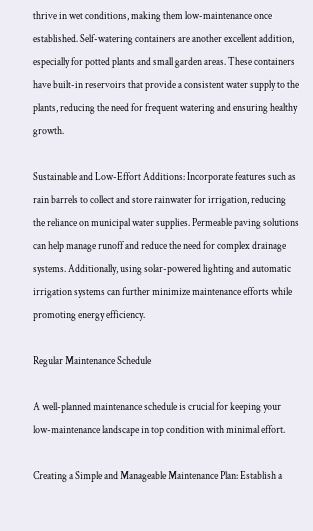thrive in wet conditions, making them low-maintenance once established. Self-watering containers are another excellent addition, especially for potted plants and small garden areas. These containers have built-in reservoirs that provide a consistent water supply to the plants, reducing the need for frequent watering and ensuring healthy growth.

Sustainable and Low-Effort Additions: Incorporate features such as rain barrels to collect and store rainwater for irrigation, reducing the reliance on municipal water supplies. Permeable paving solutions can help manage runoff and reduce the need for complex drainage systems. Additionally, using solar-powered lighting and automatic irrigation systems can further minimize maintenance efforts while promoting energy efficiency.

Regular Maintenance Schedule

A well-planned maintenance schedule is crucial for keeping your low-maintenance landscape in top condition with minimal effort.

Creating a Simple and Manageable Maintenance Plan: Establish a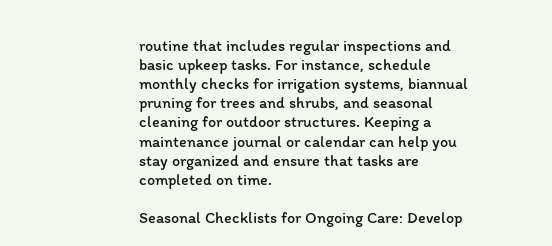routine that includes regular inspections and basic upkeep tasks. For instance, schedule monthly checks for irrigation systems, biannual pruning for trees and shrubs, and seasonal cleaning for outdoor structures. Keeping a maintenance journal or calendar can help you stay organized and ensure that tasks are completed on time.

Seasonal Checklists for Ongoing Care: Develop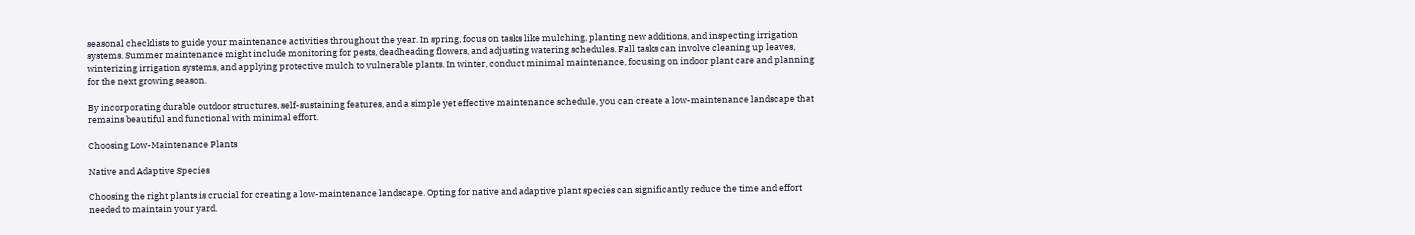seasonal checklists to guide your maintenance activities throughout the year. In spring, focus on tasks like mulching, planting new additions, and inspecting irrigation systems. Summer maintenance might include monitoring for pests, deadheading flowers, and adjusting watering schedules. Fall tasks can involve cleaning up leaves, winterizing irrigation systems, and applying protective mulch to vulnerable plants. In winter, conduct minimal maintenance, focusing on indoor plant care and planning for the next growing season.

By incorporating durable outdoor structures, self-sustaining features, and a simple yet effective maintenance schedule, you can create a low-maintenance landscape that remains beautiful and functional with minimal effort.

Choosing Low-Maintenance Plants

Native and Adaptive Species

Choosing the right plants is crucial for creating a low-maintenance landscape. Opting for native and adaptive plant species can significantly reduce the time and effort needed to maintain your yard.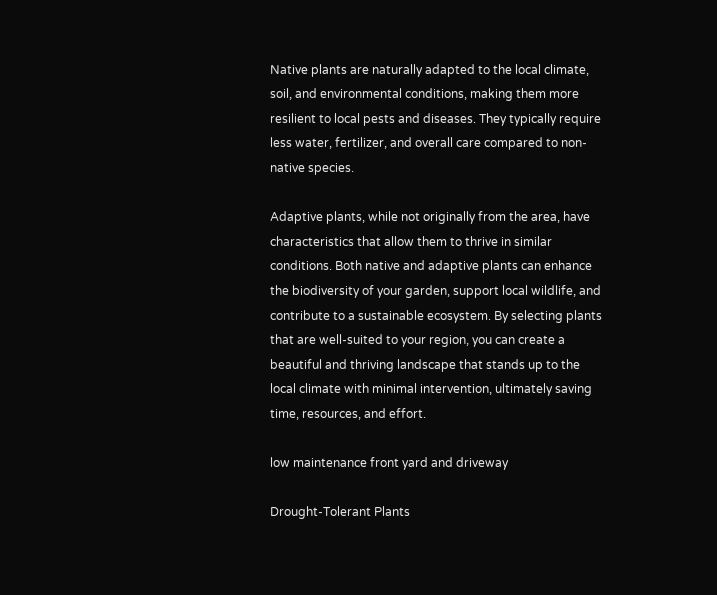Native plants are naturally adapted to the local climate, soil, and environmental conditions, making them more resilient to local pests and diseases. They typically require less water, fertilizer, and overall care compared to non-native species.

Adaptive plants, while not originally from the area, have characteristics that allow them to thrive in similar conditions. Both native and adaptive plants can enhance the biodiversity of your garden, support local wildlife, and contribute to a sustainable ecosystem. By selecting plants that are well-suited to your region, you can create a beautiful and thriving landscape that stands up to the local climate with minimal intervention, ultimately saving time, resources, and effort.

low maintenance front yard and driveway

Drought-Tolerant Plants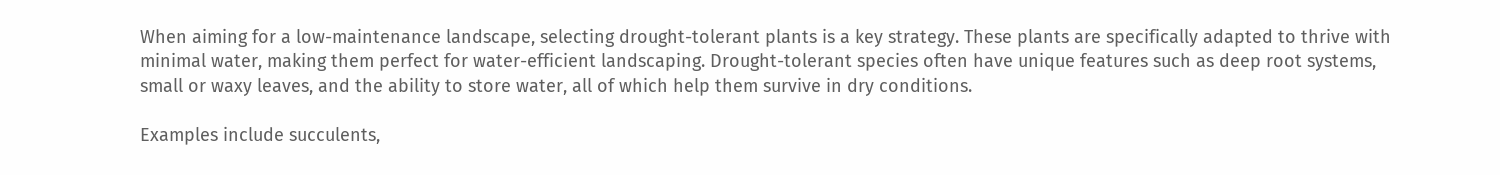When aiming for a low-maintenance landscape, selecting drought-tolerant plants is a key strategy. These plants are specifically adapted to thrive with minimal water, making them perfect for water-efficient landscaping. Drought-tolerant species often have unique features such as deep root systems, small or waxy leaves, and the ability to store water, all of which help them survive in dry conditions.

Examples include succulents,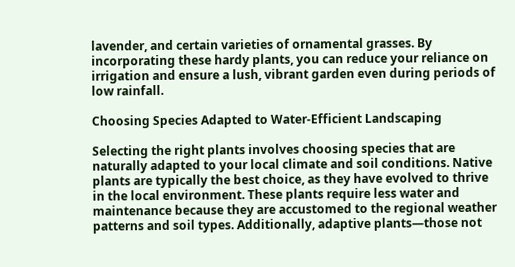lavender, and certain varieties of ornamental grasses. By incorporating these hardy plants, you can reduce your reliance on irrigation and ensure a lush, vibrant garden even during periods of low rainfall.

Choosing Species Adapted to Water-Efficient Landscaping

Selecting the right plants involves choosing species that are naturally adapted to your local climate and soil conditions. Native plants are typically the best choice, as they have evolved to thrive in the local environment. These plants require less water and maintenance because they are accustomed to the regional weather patterns and soil types. Additionally, adaptive plants—those not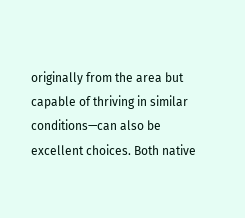originally from the area but capable of thriving in similar conditions—can also be excellent choices. Both native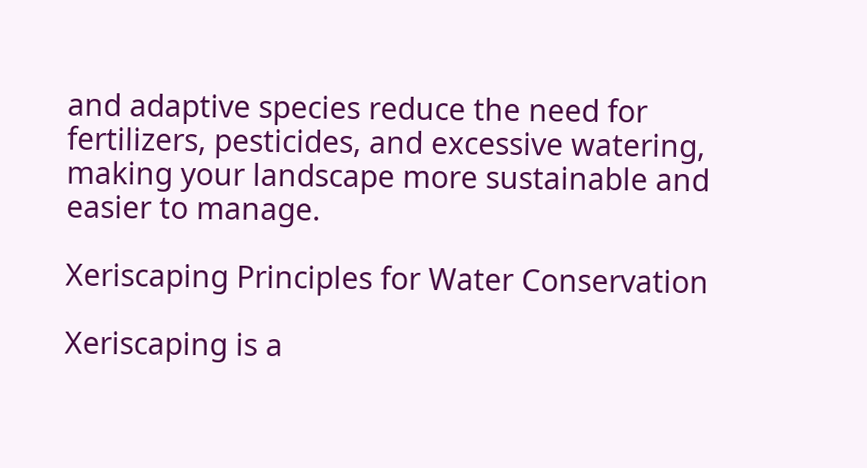and adaptive species reduce the need for fertilizers, pesticides, and excessive watering, making your landscape more sustainable and easier to manage.

Xeriscaping Principles for Water Conservation

Xeriscaping is a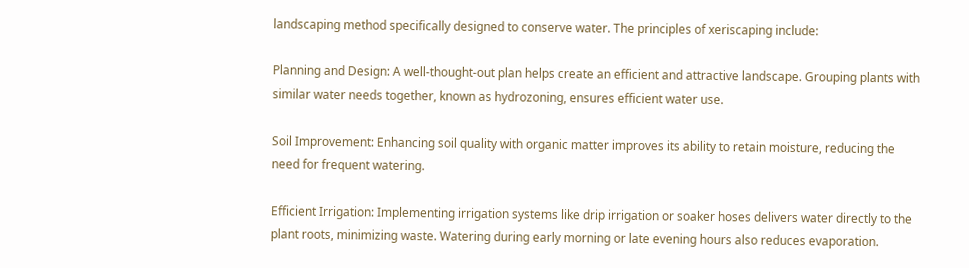landscaping method specifically designed to conserve water. The principles of xeriscaping include:

Planning and Design: A well-thought-out plan helps create an efficient and attractive landscape. Grouping plants with similar water needs together, known as hydrozoning, ensures efficient water use.

Soil Improvement: Enhancing soil quality with organic matter improves its ability to retain moisture, reducing the need for frequent watering.

Efficient Irrigation: Implementing irrigation systems like drip irrigation or soaker hoses delivers water directly to the plant roots, minimizing waste. Watering during early morning or late evening hours also reduces evaporation.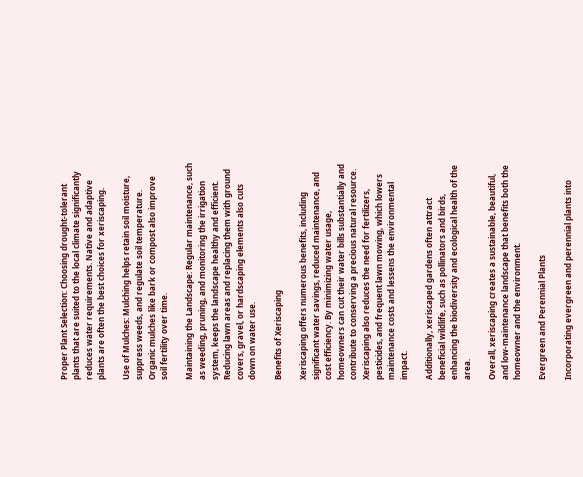Proper Plant Selection: Choosing drought-tolerant plants that are suited to the local climate significantly reduces water requirements. Native and adaptive plants are often the best choices for xeriscaping.

Use of Mulches: Mulching helps retain soil moisture, suppress weeds, and regulate soil temperature. Organic mulches like bark or compost also improve soil fertility over time.

Maintaining the Landscape: Regular maintenance, such as weeding, pruning, and monitoring the irrigation system, keeps the landscape healthy and efficient. Reducing lawn areas and replacing them with ground covers, gravel, or hardscaping elements also cuts down on water use.

Benefits of Xeriscaping

Xeriscaping offers numerous benefits, including significant water savings, reduced maintenance, and cost efficiency. By minimizing water usage, homeowners can cut their water bills substantially and contribute to conserving a precious natural resource. Xeriscaping also reduces the need for fertilizers, pesticides, and frequent lawn mowing, which lowers maintenance costs and lessens the environmental impact.

Additionally, xeriscaped gardens often attract beneficial wildlife, such as pollinators and birds, enhancing the biodiversity and ecological health of the area.

Overall, xeriscaping creates a sustainable, beautiful, and low-maintenance landscape that benefits both the homeowner and the environment.

Evergreen and Perennial Plants

Incorporating evergreen and perennial plants into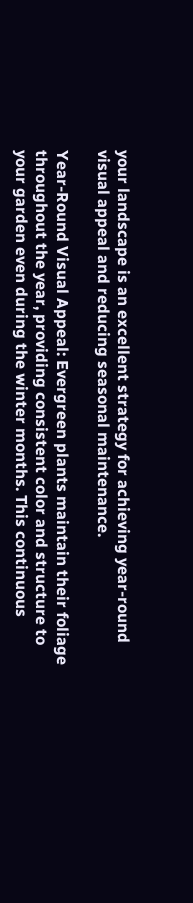your landscape is an excellent strategy for achieving year-round visual appeal and reducing seasonal maintenance.

Year-Round Visual Appeal: Evergreen plants maintain their foliage throughout the year, providing consistent color and structure to your garden even during the winter months. This continuous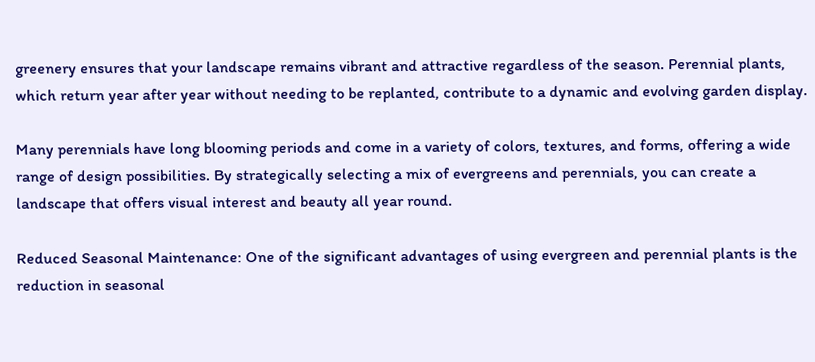greenery ensures that your landscape remains vibrant and attractive regardless of the season. Perennial plants, which return year after year without needing to be replanted, contribute to a dynamic and evolving garden display.

Many perennials have long blooming periods and come in a variety of colors, textures, and forms, offering a wide range of design possibilities. By strategically selecting a mix of evergreens and perennials, you can create a landscape that offers visual interest and beauty all year round.

Reduced Seasonal Maintenance: One of the significant advantages of using evergreen and perennial plants is the reduction in seasonal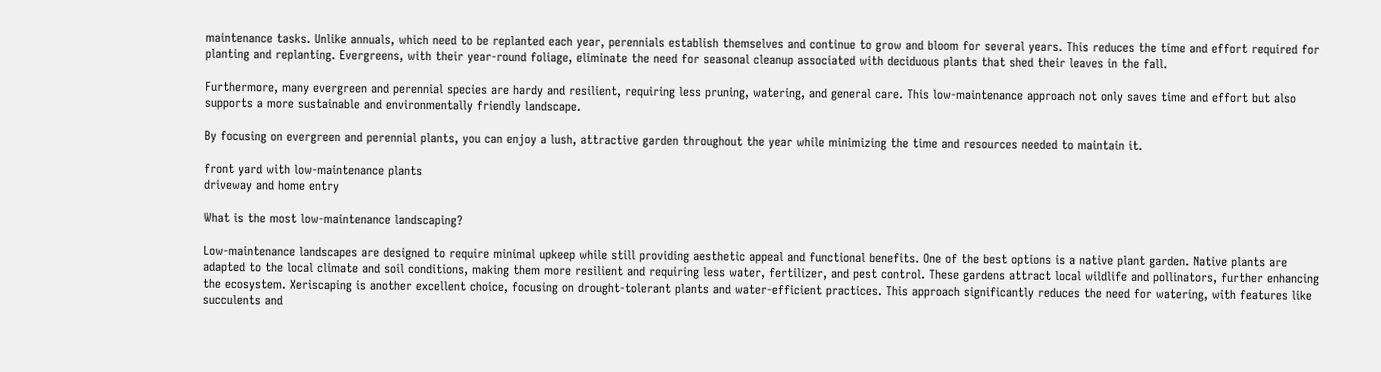maintenance tasks. Unlike annuals, which need to be replanted each year, perennials establish themselves and continue to grow and bloom for several years. This reduces the time and effort required for planting and replanting. Evergreens, with their year-round foliage, eliminate the need for seasonal cleanup associated with deciduous plants that shed their leaves in the fall.

Furthermore, many evergreen and perennial species are hardy and resilient, requiring less pruning, watering, and general care. This low-maintenance approach not only saves time and effort but also supports a more sustainable and environmentally friendly landscape.

By focusing on evergreen and perennial plants, you can enjoy a lush, attractive garden throughout the year while minimizing the time and resources needed to maintain it.

front yard with low-maintenance plants
driveway and home entry

What is the most low-maintenance landscaping?

Low-maintenance landscapes are designed to require minimal upkeep while still providing aesthetic appeal and functional benefits. One of the best options is a native plant garden. Native plants are adapted to the local climate and soil conditions, making them more resilient and requiring less water, fertilizer, and pest control. These gardens attract local wildlife and pollinators, further enhancing the ecosystem. Xeriscaping is another excellent choice, focusing on drought-tolerant plants and water-efficient practices. This approach significantly reduces the need for watering, with features like succulents and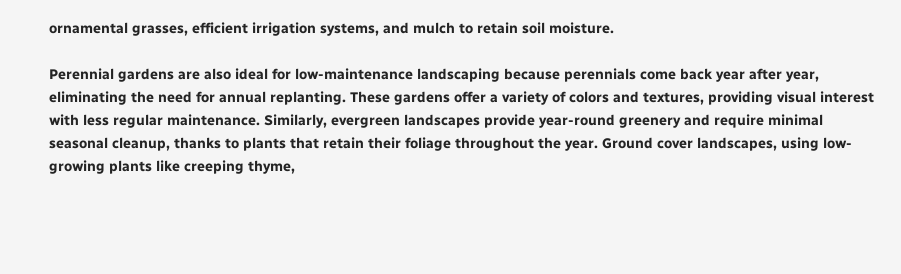ornamental grasses, efficient irrigation systems, and mulch to retain soil moisture.

Perennial gardens are also ideal for low-maintenance landscaping because perennials come back year after year, eliminating the need for annual replanting. These gardens offer a variety of colors and textures, providing visual interest with less regular maintenance. Similarly, evergreen landscapes provide year-round greenery and require minimal seasonal cleanup, thanks to plants that retain their foliage throughout the year. Ground cover landscapes, using low-growing plants like creeping thyme,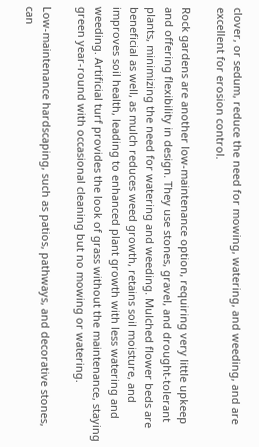clover, or sedum, reduce the need for mowing, watering, and weeding, and are excellent for erosion control.

Rock gardens are another low-maintenance option, requiring very little upkeep and offering flexibility in design. They use stones, gravel, and drought-tolerant plants, minimizing the need for watering and weeding. Mulched flower beds are beneficial as well, as mulch reduces weed growth, retains soil moisture, and improves soil health, leading to enhanced plant growth with less watering and weeding. Artificial turf provides the look of grass without the maintenance, staying green year-round with occasional cleaning but no mowing or watering.

Low-maintenance hardscaping, such as patios, pathways, and decorative stones, can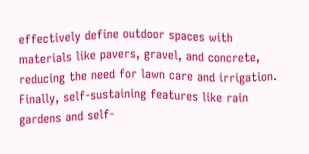effectively define outdoor spaces with materials like pavers, gravel, and concrete, reducing the need for lawn care and irrigation. Finally, self-sustaining features like rain gardens and self-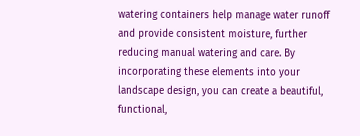watering containers help manage water runoff and provide consistent moisture, further reducing manual watering and care. By incorporating these elements into your landscape design, you can create a beautiful, functional,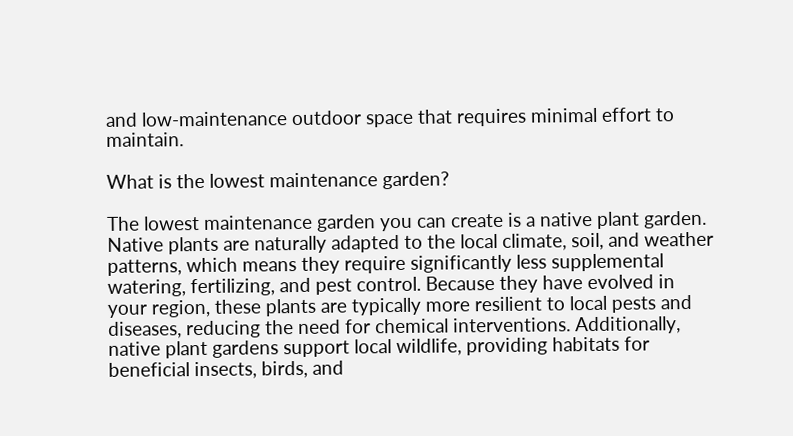and low-maintenance outdoor space that requires minimal effort to maintain.

What is the lowest maintenance garden?

The lowest maintenance garden you can create is a native plant garden. Native plants are naturally adapted to the local climate, soil, and weather patterns, which means they require significantly less supplemental watering, fertilizing, and pest control. Because they have evolved in your region, these plants are typically more resilient to local pests and diseases, reducing the need for chemical interventions. Additionally, native plant gardens support local wildlife, providing habitats for beneficial insects, birds, and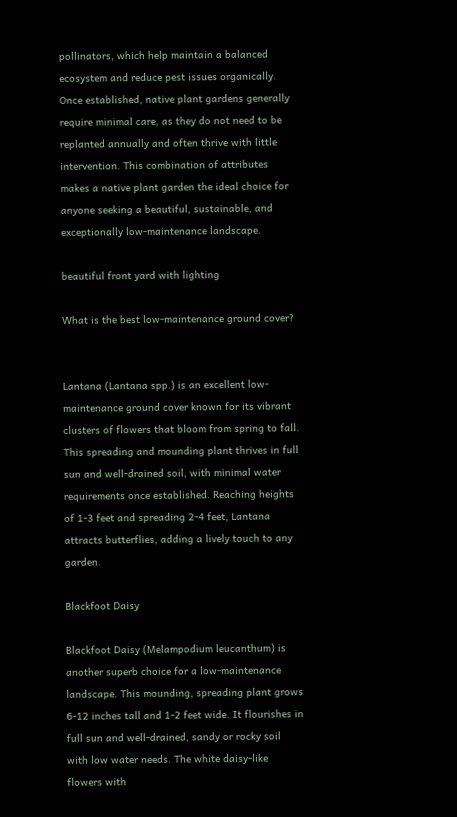pollinators, which help maintain a balanced ecosystem and reduce pest issues organically. Once established, native plant gardens generally require minimal care, as they do not need to be replanted annually and often thrive with little intervention. This combination of attributes makes a native plant garden the ideal choice for anyone seeking a beautiful, sustainable, and exceptionally low-maintenance landscape.

beautiful front yard with lighting

What is the best low-maintenance ground cover?


Lantana (Lantana spp.) is an excellent low-maintenance ground cover known for its vibrant clusters of flowers that bloom from spring to fall. This spreading and mounding plant thrives in full sun and well-drained soil, with minimal water requirements once established. Reaching heights of 1-3 feet and spreading 2-4 feet, Lantana attracts butterflies, adding a lively touch to any garden.

Blackfoot Daisy

Blackfoot Daisy (Melampodium leucanthum) is another superb choice for a low-maintenance landscape. This mounding, spreading plant grows 6-12 inches tall and 1-2 feet wide. It flourishes in full sun and well-drained, sandy or rocky soil with low water needs. The white daisy-like flowers with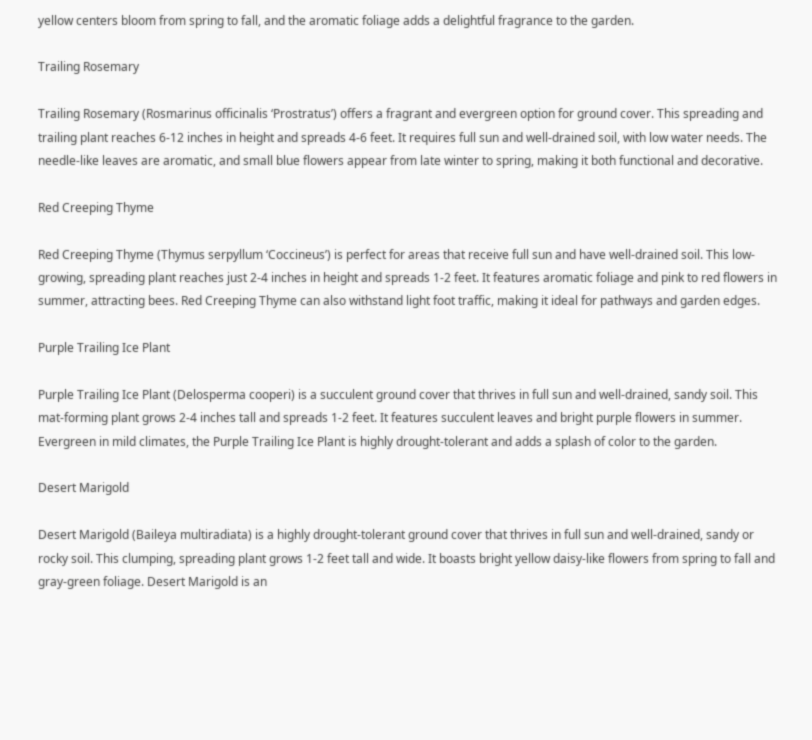yellow centers bloom from spring to fall, and the aromatic foliage adds a delightful fragrance to the garden.

Trailing Rosemary

Trailing Rosemary (Rosmarinus officinalis ‘Prostratus’) offers a fragrant and evergreen option for ground cover. This spreading and trailing plant reaches 6-12 inches in height and spreads 4-6 feet. It requires full sun and well-drained soil, with low water needs. The needle-like leaves are aromatic, and small blue flowers appear from late winter to spring, making it both functional and decorative.

Red Creeping Thyme

Red Creeping Thyme (Thymus serpyllum ‘Coccineus’) is perfect for areas that receive full sun and have well-drained soil. This low-growing, spreading plant reaches just 2-4 inches in height and spreads 1-2 feet. It features aromatic foliage and pink to red flowers in summer, attracting bees. Red Creeping Thyme can also withstand light foot traffic, making it ideal for pathways and garden edges.

Purple Trailing Ice Plant

Purple Trailing Ice Plant (Delosperma cooperi) is a succulent ground cover that thrives in full sun and well-drained, sandy soil. This mat-forming plant grows 2-4 inches tall and spreads 1-2 feet. It features succulent leaves and bright purple flowers in summer. Evergreen in mild climates, the Purple Trailing Ice Plant is highly drought-tolerant and adds a splash of color to the garden.

Desert Marigold

Desert Marigold (Baileya multiradiata) is a highly drought-tolerant ground cover that thrives in full sun and well-drained, sandy or rocky soil. This clumping, spreading plant grows 1-2 feet tall and wide. It boasts bright yellow daisy-like flowers from spring to fall and gray-green foliage. Desert Marigold is an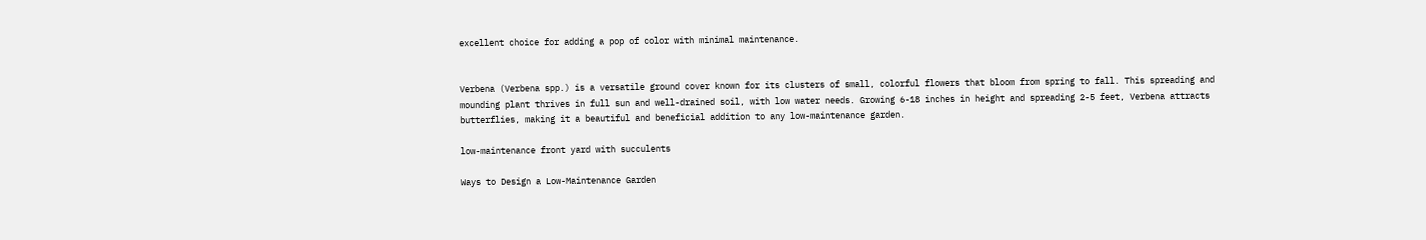excellent choice for adding a pop of color with minimal maintenance.


Verbena (Verbena spp.) is a versatile ground cover known for its clusters of small, colorful flowers that bloom from spring to fall. This spreading and mounding plant thrives in full sun and well-drained soil, with low water needs. Growing 6-18 inches in height and spreading 2-5 feet, Verbena attracts butterflies, making it a beautiful and beneficial addition to any low-maintenance garden.

low-maintenance front yard with succulents

Ways to Design a Low-Maintenance Garden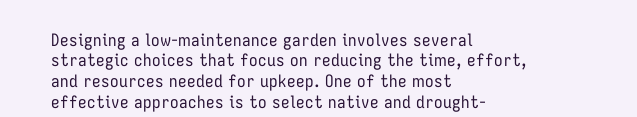Designing a low-maintenance garden involves several strategic choices that focus on reducing the time, effort, and resources needed for upkeep. One of the most effective approaches is to select native and drought-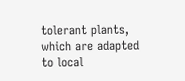tolerant plants, which are adapted to local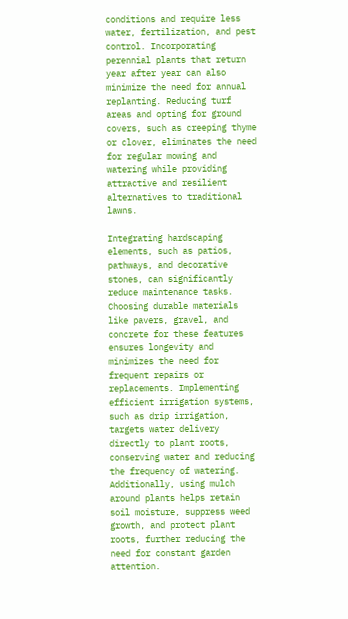conditions and require less water, fertilization, and pest control. Incorporating perennial plants that return year after year can also minimize the need for annual replanting. Reducing turf areas and opting for ground covers, such as creeping thyme or clover, eliminates the need for regular mowing and watering while providing attractive and resilient alternatives to traditional lawns.

Integrating hardscaping elements, such as patios, pathways, and decorative stones, can significantly reduce maintenance tasks. Choosing durable materials like pavers, gravel, and concrete for these features ensures longevity and minimizes the need for frequent repairs or replacements. Implementing efficient irrigation systems, such as drip irrigation, targets water delivery directly to plant roots, conserving water and reducing the frequency of watering. Additionally, using mulch around plants helps retain soil moisture, suppress weed growth, and protect plant roots, further reducing the need for constant garden attention.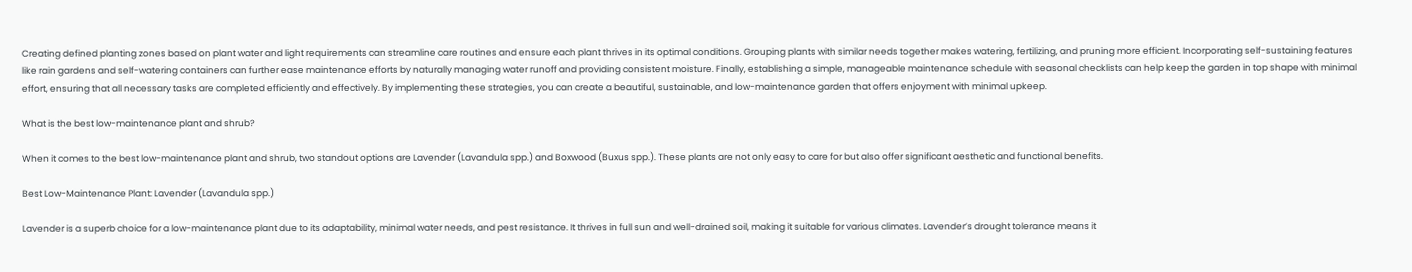Creating defined planting zones based on plant water and light requirements can streamline care routines and ensure each plant thrives in its optimal conditions. Grouping plants with similar needs together makes watering, fertilizing, and pruning more efficient. Incorporating self-sustaining features like rain gardens and self-watering containers can further ease maintenance efforts by naturally managing water runoff and providing consistent moisture. Finally, establishing a simple, manageable maintenance schedule with seasonal checklists can help keep the garden in top shape with minimal effort, ensuring that all necessary tasks are completed efficiently and effectively. By implementing these strategies, you can create a beautiful, sustainable, and low-maintenance garden that offers enjoyment with minimal upkeep.

What is the best low-maintenance plant and shrub?

When it comes to the best low-maintenance plant and shrub, two standout options are Lavender (Lavandula spp.) and Boxwood (Buxus spp.). These plants are not only easy to care for but also offer significant aesthetic and functional benefits.

Best Low-Maintenance Plant: Lavender (Lavandula spp.)

Lavender is a superb choice for a low-maintenance plant due to its adaptability, minimal water needs, and pest resistance. It thrives in full sun and well-drained soil, making it suitable for various climates. Lavender’s drought tolerance means it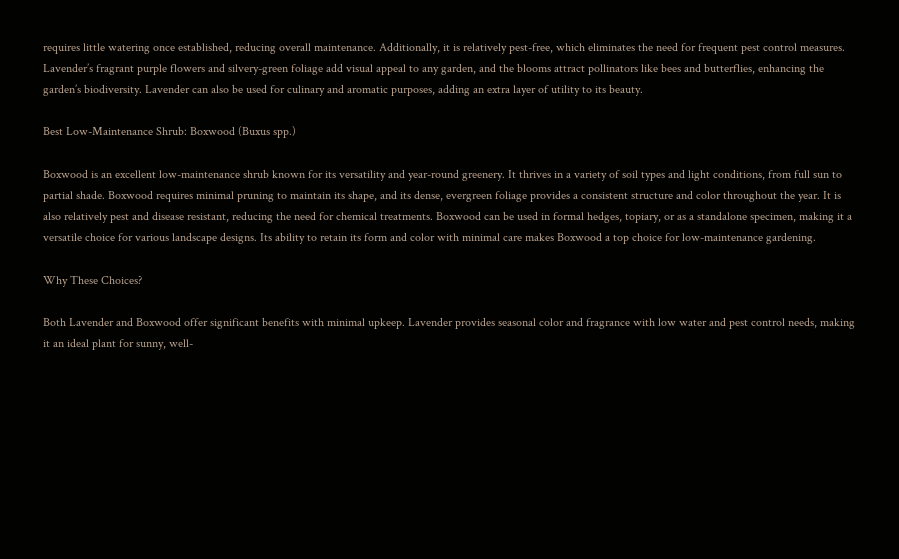requires little watering once established, reducing overall maintenance. Additionally, it is relatively pest-free, which eliminates the need for frequent pest control measures. Lavender’s fragrant purple flowers and silvery-green foliage add visual appeal to any garden, and the blooms attract pollinators like bees and butterflies, enhancing the garden’s biodiversity. Lavender can also be used for culinary and aromatic purposes, adding an extra layer of utility to its beauty.

Best Low-Maintenance Shrub: Boxwood (Buxus spp.)

Boxwood is an excellent low-maintenance shrub known for its versatility and year-round greenery. It thrives in a variety of soil types and light conditions, from full sun to partial shade. Boxwood requires minimal pruning to maintain its shape, and its dense, evergreen foliage provides a consistent structure and color throughout the year. It is also relatively pest and disease resistant, reducing the need for chemical treatments. Boxwood can be used in formal hedges, topiary, or as a standalone specimen, making it a versatile choice for various landscape designs. Its ability to retain its form and color with minimal care makes Boxwood a top choice for low-maintenance gardening.

Why These Choices?

Both Lavender and Boxwood offer significant benefits with minimal upkeep. Lavender provides seasonal color and fragrance with low water and pest control needs, making it an ideal plant for sunny, well-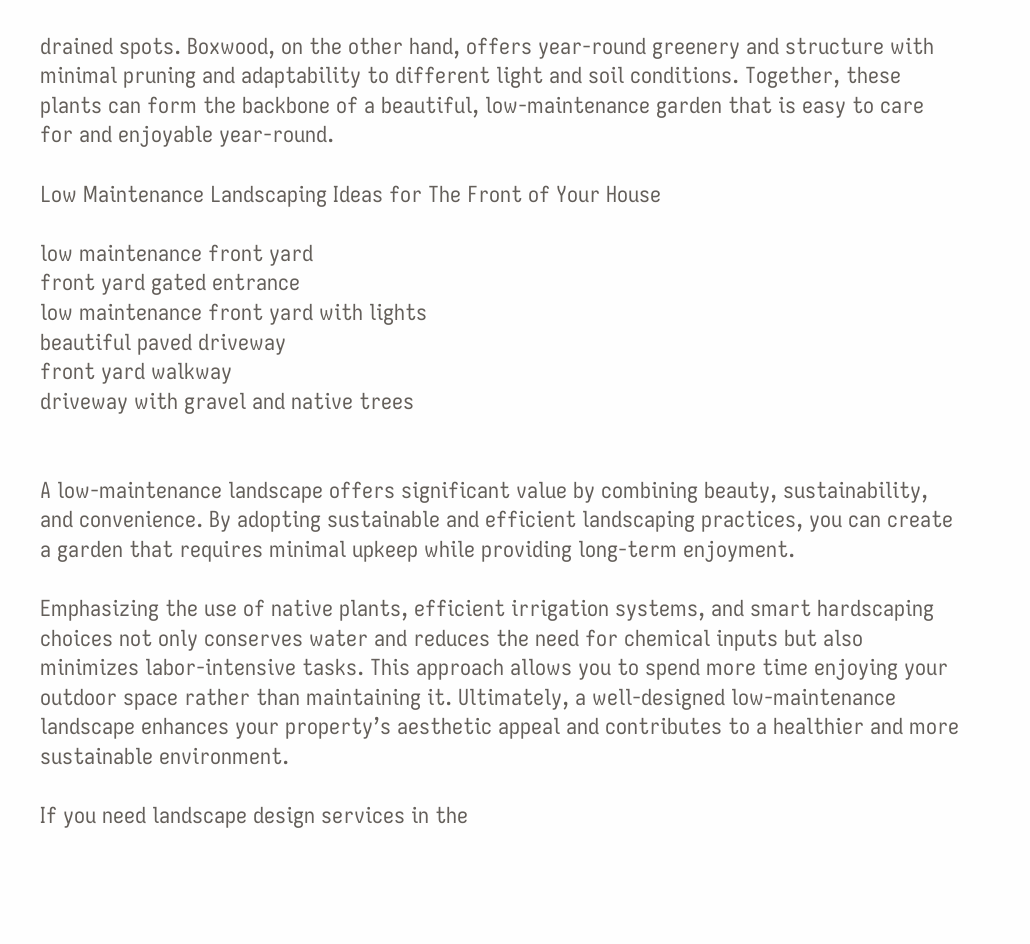drained spots. Boxwood, on the other hand, offers year-round greenery and structure with minimal pruning and adaptability to different light and soil conditions. Together, these plants can form the backbone of a beautiful, low-maintenance garden that is easy to care for and enjoyable year-round.

Low Maintenance Landscaping Ideas for The Front of Your House

low maintenance front yard
front yard gated entrance
low maintenance front yard with lights
beautiful paved driveway
front yard walkway
driveway with gravel and native trees


A low-maintenance landscape offers significant value by combining beauty, sustainability, and convenience. By adopting sustainable and efficient landscaping practices, you can create a garden that requires minimal upkeep while providing long-term enjoyment.

Emphasizing the use of native plants, efficient irrigation systems, and smart hardscaping choices not only conserves water and reduces the need for chemical inputs but also minimizes labor-intensive tasks. This approach allows you to spend more time enjoying your outdoor space rather than maintaining it. Ultimately, a well-designed low-maintenance landscape enhances your property’s aesthetic appeal and contributes to a healthier and more sustainable environment.

If you need landscape design services in the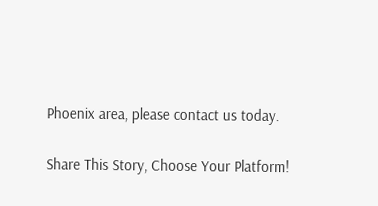Phoenix area, please contact us today.

Share This Story, Choose Your Platform!